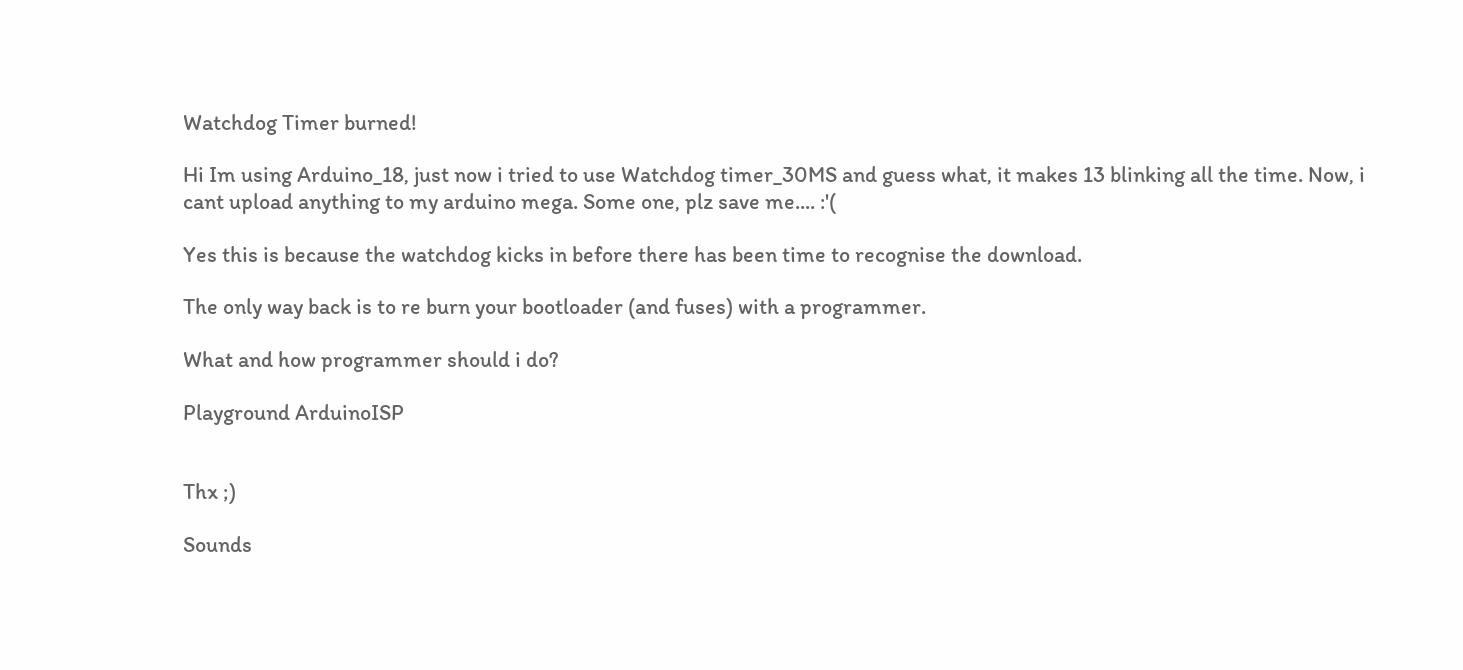Watchdog Timer burned!

Hi Im using Arduino_18, just now i tried to use Watchdog timer_30MS and guess what, it makes 13 blinking all the time. Now, i cant upload anything to my arduino mega. Some one, plz save me.... :'(

Yes this is because the watchdog kicks in before there has been time to recognise the download.

The only way back is to re burn your bootloader (and fuses) with a programmer.

What and how programmer should i do?

Playground ArduinoISP


Thx ;)

Sounds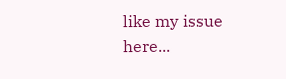like my issue here...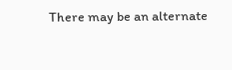There may be an alternate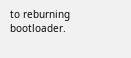to reburning bootloader.